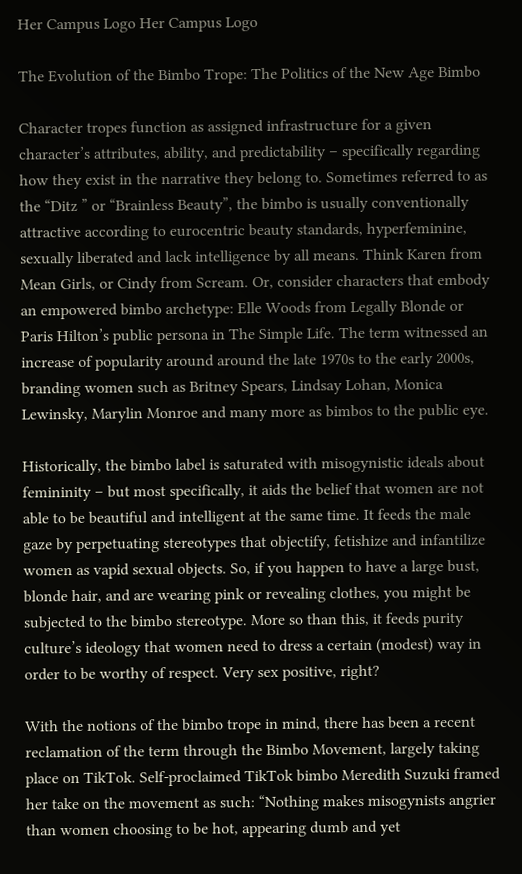Her Campus Logo Her Campus Logo

The Evolution of the Bimbo Trope: The Politics of the New Age Bimbo

Character tropes function as assigned infrastructure for a given character’s attributes, ability, and predictability – specifically regarding how they exist in the narrative they belong to. Sometimes referred to as the “Ditz ” or “Brainless Beauty”, the bimbo is usually conventionally attractive according to eurocentric beauty standards, hyperfeminine, sexually liberated and lack intelligence by all means. Think Karen from Mean Girls, or Cindy from Scream. Or, consider characters that embody an empowered bimbo archetype: Elle Woods from Legally Blonde or Paris Hilton’s public persona in The Simple Life. The term witnessed an increase of popularity around around the late 1970s to the early 2000s, branding women such as Britney Spears, Lindsay Lohan, Monica Lewinsky, Marylin Monroe and many more as bimbos to the public eye.

Historically, the bimbo label is saturated with misogynistic ideals about femininity – but most specifically, it aids the belief that women are not able to be beautiful and intelligent at the same time. It feeds the male gaze by perpetuating stereotypes that objectify, fetishize and infantilize women as vapid sexual objects. So, if you happen to have a large bust, blonde hair, and are wearing pink or revealing clothes, you might be subjected to the bimbo stereotype. More so than this, it feeds purity culture’s ideology that women need to dress a certain (modest) way in order to be worthy of respect. Very sex positive, right?

With the notions of the bimbo trope in mind, there has been a recent reclamation of the term through the Bimbo Movement, largely taking place on TikTok. Self-proclaimed TikTok bimbo Meredith Suzuki framed her take on the movement as such: “Nothing makes misogynists angrier than women choosing to be hot, appearing dumb and yet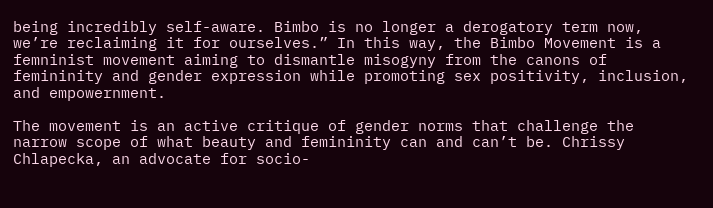being incredibly self-aware. Bimbo is no longer a derogatory term now, we’re reclaiming it for ourselves.” In this way, the Bimbo Movement is a femninist movement aiming to dismantle misogyny from the canons of femininity and gender expression while promoting sex positivity, inclusion, and empowernment.

The movement is an active critique of gender norms that challenge the narrow scope of what beauty and femininity can and can’t be. Chrissy Chlapecka, an advocate for socio-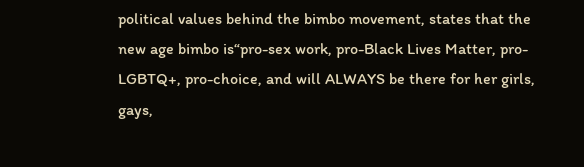political values behind the bimbo movement, states that the new age bimbo is“pro-sex work, pro-Black Lives Matter, pro-LGBTQ+, pro-choice, and will ALWAYS be there for her girls, gays,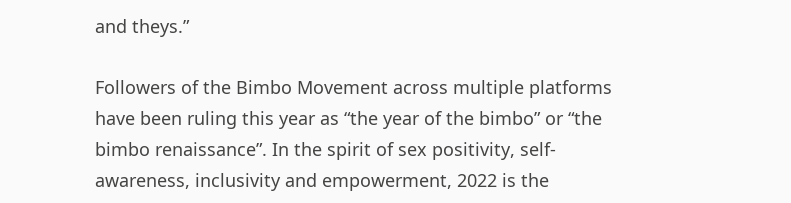and theys.”

Followers of the Bimbo Movement across multiple platforms have been ruling this year as “the year of the bimbo” or “the bimbo renaissance”. In the spirit of sex positivity, self-awareness, inclusivity and empowerment, 2022 is the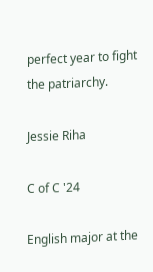perfect year to fight the patriarchy.

Jessie Riha

C of C '24

English major at the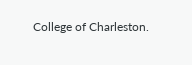College of Charleston.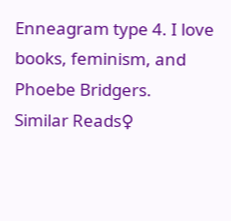Enneagram type 4. I love books, feminism, and Phoebe Bridgers.
Similar Reads♀